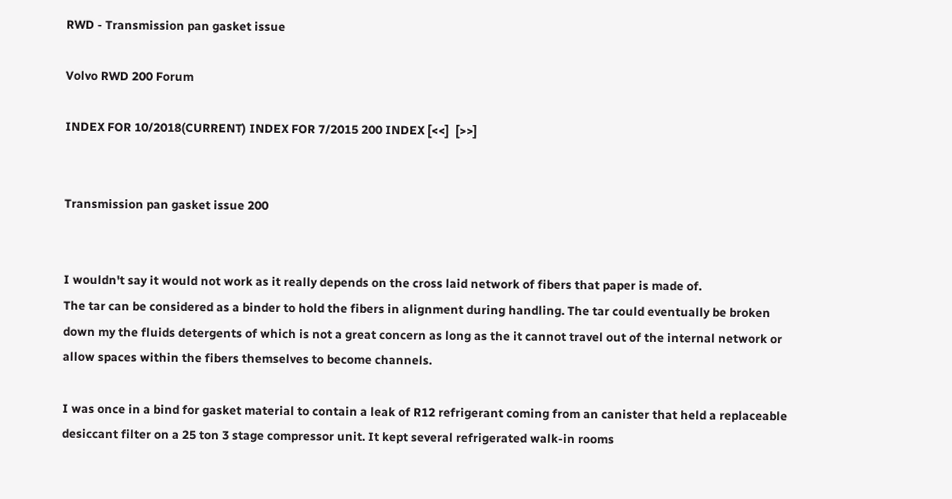RWD - Transmission pan gasket issue

Volvo RWD 200 Forum

INDEX FOR 10/2018(CURRENT) INDEX FOR 7/2015 200 INDEX [<<]  [>>]


Transmission pan gasket issue 200


I wouldn't say it would not work as it really depends on the cross laid network of fibers that paper is made of.
The tar can be considered as a binder to hold the fibers in alignment during handling. The tar could eventually be broken down my the fluids detergents of which is not a great concern as long as the it cannot travel out of the internal network or allow spaces within the fibers themselves to become channels.

I was once in a bind for gasket material to contain a leak of R12 refrigerant coming from an canister that held a replaceable desiccant filter on a 25 ton 3 stage compressor unit. It kept several refrigerated walk-in rooms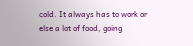cold. It always has to work or else a lot of food, going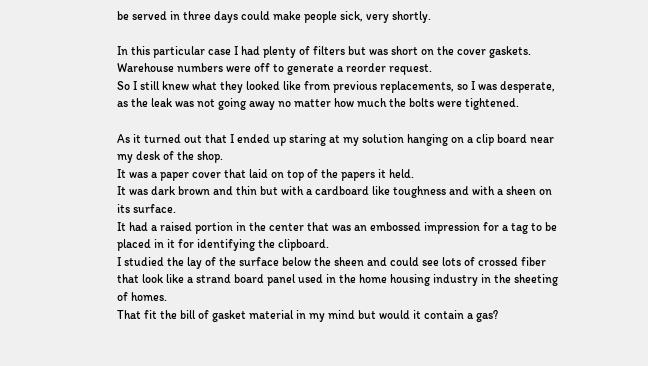be served in three days could make people sick, very shortly.

In this particular case I had plenty of filters but was short on the cover gaskets. Warehouse numbers were off to generate a reorder request.
So I still knew what they looked like from previous replacements, so I was desperate, as the leak was not going away no matter how much the bolts were tightened.

As it turned out that I ended up staring at my solution hanging on a clip board near my desk of the shop.
It was a paper cover that laid on top of the papers it held.
It was dark brown and thin but with a cardboard like toughness and with a sheen on its surface.
It had a raised portion in the center that was an embossed impression for a tag to be placed in it for identifying the clipboard.
I studied the lay of the surface below the sheen and could see lots of crossed fiber that look like a strand board panel used in the home housing industry in the sheeting of homes.
That fit the bill of gasket material in my mind but would it contain a gas?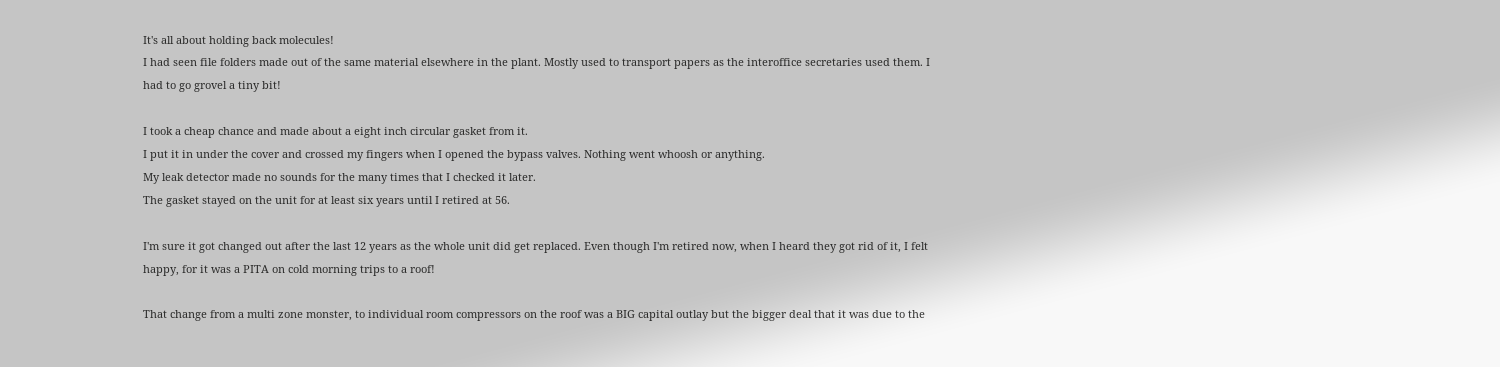It's all about holding back molecules!
I had seen file folders made out of the same material elsewhere in the plant. Mostly used to transport papers as the interoffice secretaries used them. I had to go grovel a tiny bit!

I took a cheap chance and made about a eight inch circular gasket from it.
I put it in under the cover and crossed my fingers when I opened the bypass valves. Nothing went whoosh or anything.
My leak detector made no sounds for the many times that I checked it later.
The gasket stayed on the unit for at least six years until I retired at 56.

I'm sure it got changed out after the last 12 years as the whole unit did get replaced. Even though I'm retired now, when I heard they got rid of it, I felt happy, for it was a PITA on cold morning trips to a roof!

That change from a multi zone monster, to individual room compressors on the roof was a BIG capital outlay but the bigger deal that it was due to the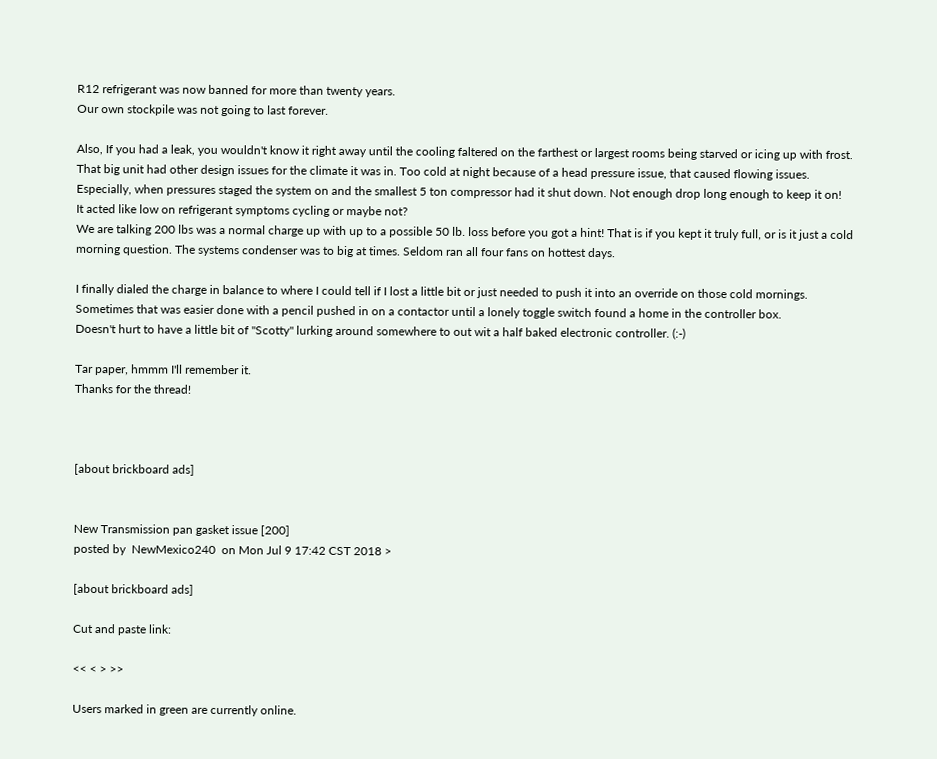R12 refrigerant was now banned for more than twenty years.
Our own stockpile was not going to last forever.

Also, If you had a leak, you wouldn't know it right away until the cooling faltered on the farthest or largest rooms being starved or icing up with frost.
That big unit had other design issues for the climate it was in. Too cold at night because of a head pressure issue, that caused flowing issues.
Especially, when pressures staged the system on and the smallest 5 ton compressor had it shut down. Not enough drop long enough to keep it on!
It acted like low on refrigerant symptoms cycling or maybe not?
We are talking 200 lbs was a normal charge up with up to a possible 50 lb. loss before you got a hint! That is if you kept it truly full, or is it just a cold morning question. The systems condenser was to big at times. Seldom ran all four fans on hottest days.

I finally dialed the charge in balance to where I could tell if I lost a little bit or just needed to push it into an override on those cold mornings.
Sometimes that was easier done with a pencil pushed in on a contactor until a lonely toggle switch found a home in the controller box.
Doesn't hurt to have a little bit of "Scotty" lurking around somewhere to out wit a half baked electronic controller. (:-)

Tar paper, hmmm I'll remember it.
Thanks for the thread!



[about brickboard ads]


New Transmission pan gasket issue [200]
posted by  NewMexico240  on Mon Jul 9 17:42 CST 2018 >

[about brickboard ads]

Cut and paste link:

<< < > >>

Users marked in green are currently online.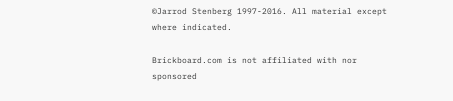©Jarrod Stenberg 1997-2016. All material except where indicated.

Brickboard.com is not affiliated with nor sponsored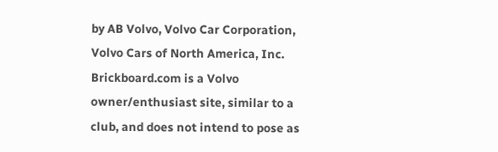by AB Volvo, Volvo Car Corporation, Volvo Cars of North America, Inc. Brickboard.com is a Volvo owner/enthusiast site, similar to a club, and does not intend to pose as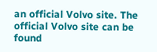an official Volvo site. The official Volvo site can be found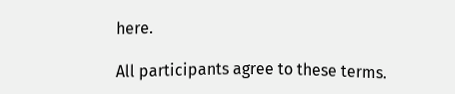here.

All participants agree to these terms.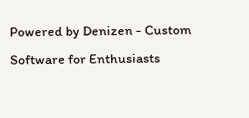Powered by Denizen - Custom Software for Enthusiasts